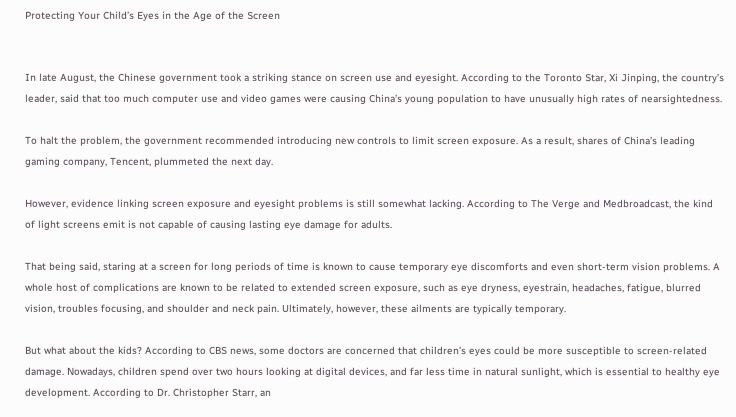Protecting Your Child’s Eyes in the Age of the Screen


In late August, the Chinese government took a striking stance on screen use and eyesight. According to the Toronto Star, Xi Jinping, the country’s leader, said that too much computer use and video games were causing China’s young population to have unusually high rates of nearsightedness.

To halt the problem, the government recommended introducing new controls to limit screen exposure. As a result, shares of China’s leading gaming company, Tencent, plummeted the next day.

However, evidence linking screen exposure and eyesight problems is still somewhat lacking. According to The Verge and Medbroadcast, the kind of light screens emit is not capable of causing lasting eye damage for adults.

That being said, staring at a screen for long periods of time is known to cause temporary eye discomforts and even short-term vision problems. A whole host of complications are known to be related to extended screen exposure, such as eye dryness, eyestrain, headaches, fatigue, blurred vision, troubles focusing, and shoulder and neck pain. Ultimately, however, these ailments are typically temporary.

But what about the kids? According to CBS news, some doctors are concerned that children’s eyes could be more susceptible to screen-related damage. Nowadays, children spend over two hours looking at digital devices, and far less time in natural sunlight, which is essential to healthy eye development. According to Dr. Christopher Starr, an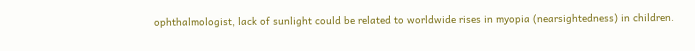ophthalmologist, lack of sunlight could be related to worldwide rises in myopia (nearsightedness) in children.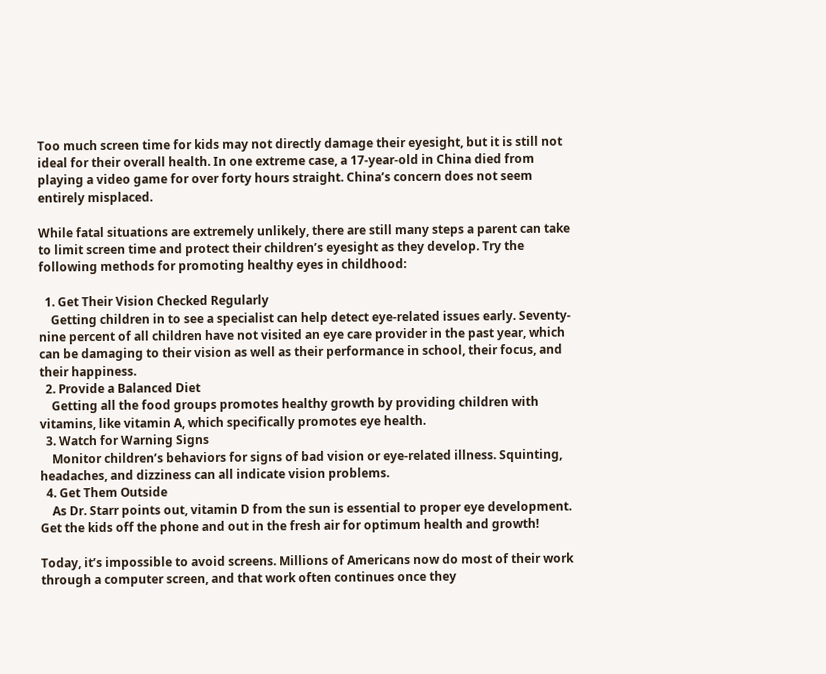Too much screen time for kids may not directly damage their eyesight, but it is still not ideal for their overall health. In one extreme case, a 17-year-old in China died from playing a video game for over forty hours straight. China’s concern does not seem entirely misplaced.

While fatal situations are extremely unlikely, there are still many steps a parent can take to limit screen time and protect their children’s eyesight as they develop. Try the following methods for promoting healthy eyes in childhood:

  1. Get Their Vision Checked Regularly
    Getting children in to see a specialist can help detect eye-related issues early. Seventy-nine percent of all children have not visited an eye care provider in the past year, which can be damaging to their vision as well as their performance in school, their focus, and their happiness.
  2. Provide a Balanced Diet
    Getting all the food groups promotes healthy growth by providing children with vitamins, like vitamin A, which specifically promotes eye health.
  3. Watch for Warning Signs
    Monitor children’s behaviors for signs of bad vision or eye-related illness. Squinting, headaches, and dizziness can all indicate vision problems.
  4. Get Them Outside
    As Dr. Starr points out, vitamin D from the sun is essential to proper eye development. Get the kids off the phone and out in the fresh air for optimum health and growth!

Today, it’s impossible to avoid screens. Millions of Americans now do most of their work through a computer screen, and that work often continues once they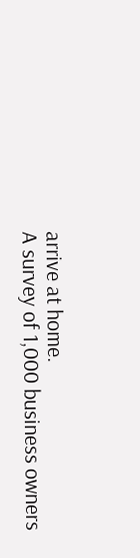arrive at home.
A survey of 1,000 business owners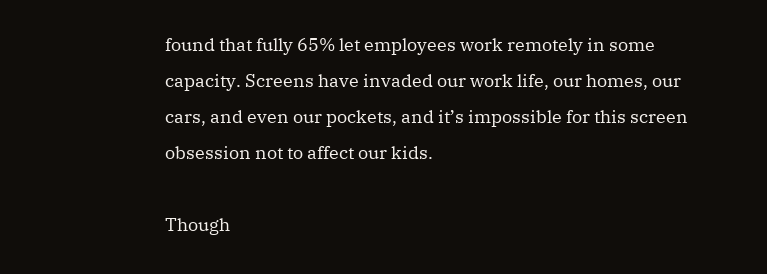found that fully 65% let employees work remotely in some capacity. Screens have invaded our work life, our homes, our cars, and even our pockets, and it’s impossible for this screen obsession not to affect our kids.

Though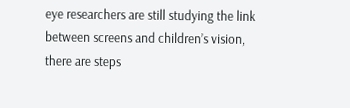eye researchers are still studying the link between screens and children’s vision, there are steps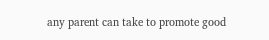any parent can take to promote good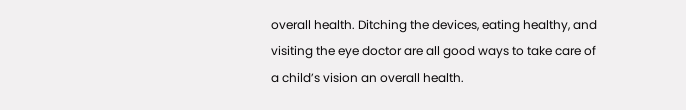overall health. Ditching the devices, eating healthy, and visiting the eye doctor are all good ways to take care of a child’s vision an overall health.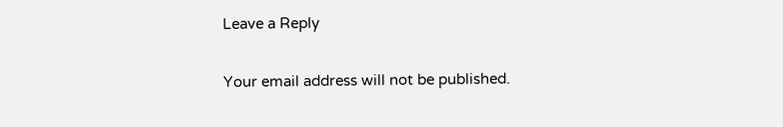Leave a Reply

Your email address will not be published.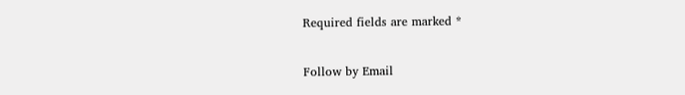Required fields are marked *

Follow by Email